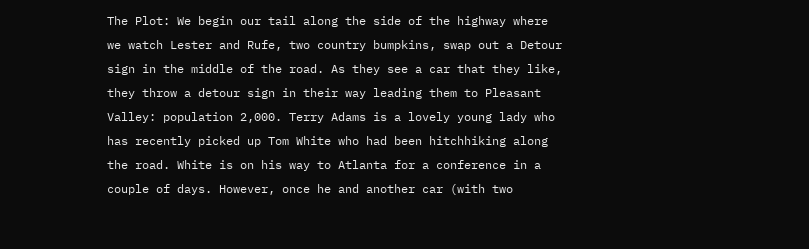The Plot: We begin our tail along the side of the highway where we watch Lester and Rufe, two country bumpkins, swap out a Detour sign in the middle of the road. As they see a car that they like, they throw a detour sign in their way leading them to Pleasant Valley: population 2,000. Terry Adams is a lovely young lady who has recently picked up Tom White who had been hitchhiking along the road. White is on his way to Atlanta for a conference in a couple of days. However, once he and another car (with two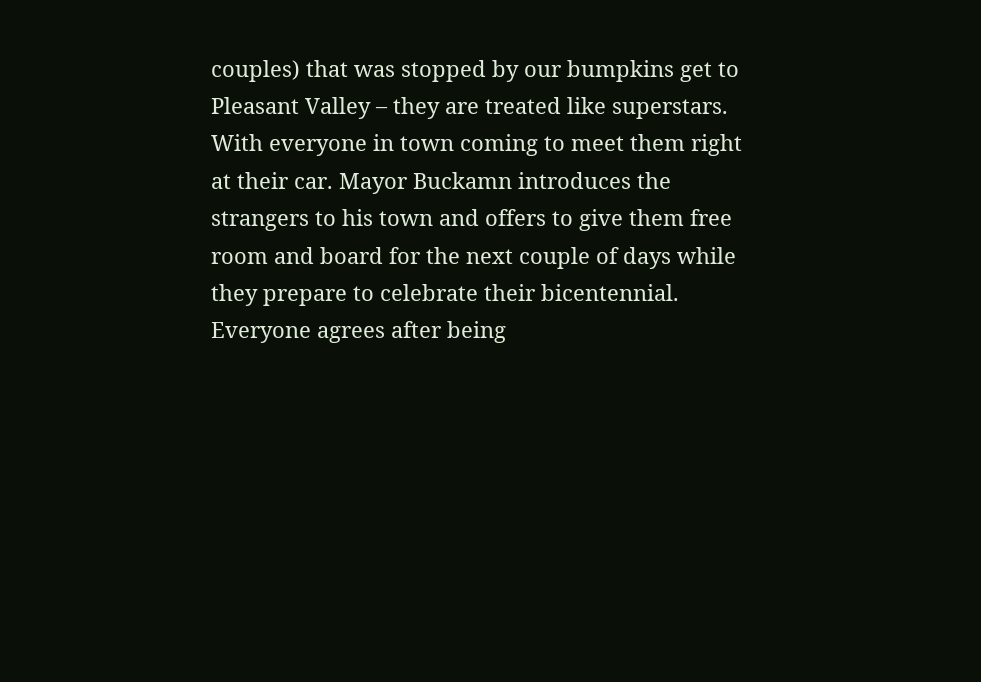couples) that was stopped by our bumpkins get to Pleasant Valley – they are treated like superstars. With everyone in town coming to meet them right at their car. Mayor Buckamn introduces the strangers to his town and offers to give them free room and board for the next couple of days while they prepare to celebrate their bicentennial. Everyone agrees after being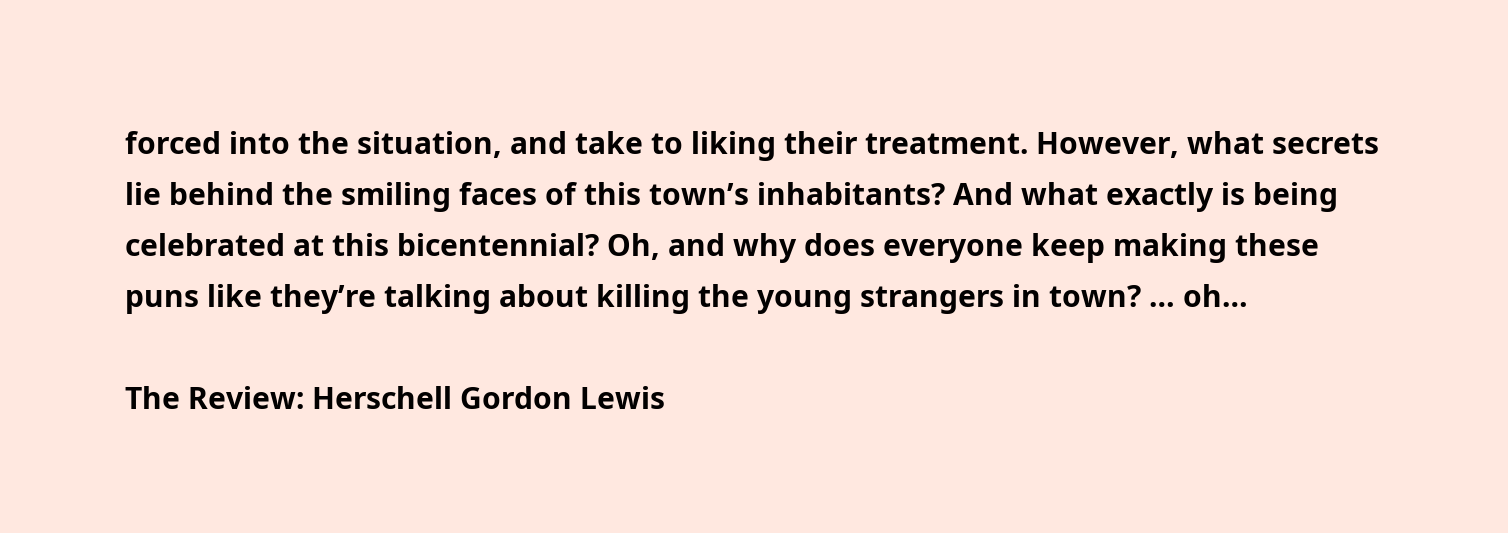forced into the situation, and take to liking their treatment. However, what secrets lie behind the smiling faces of this town’s inhabitants? And what exactly is being celebrated at this bicentennial? Oh, and why does everyone keep making these puns like they’re talking about killing the young strangers in town? … oh…

The Review: Herschell Gordon Lewis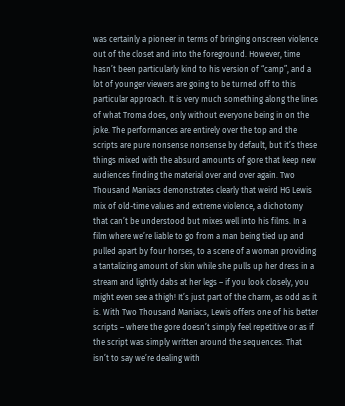was certainly a pioneer in terms of bringing onscreen violence out of the closet and into the foreground. However, time hasn’t been particularly kind to his version of “camp”, and a lot of younger viewers are going to be turned off to this particular approach. It is very much something along the lines of what Troma does, only without everyone being in on the joke. The performances are entirely over the top and the scripts are pure nonsense nonsense by default, but it’s these things mixed with the absurd amounts of gore that keep new audiences finding the material over and over again. Two Thousand Maniacs demonstrates clearly that weird HG Lewis mix of old-time values and extreme violence, a dichotomy that can’t be understood but mixes well into his films. In a film where we’re liable to go from a man being tied up and pulled apart by four horses, to a scene of a woman providing a tantalizing amount of skin while she pulls up her dress in a stream and lightly dabs at her legs – if you look closely, you might even see a thigh! It’s just part of the charm, as odd as it is. With Two Thousand Maniacs, Lewis offers one of his better scripts – where the gore doesn’t simply feel repetitive or as if the script was simply written around the sequences. That isn’t to say we’re dealing with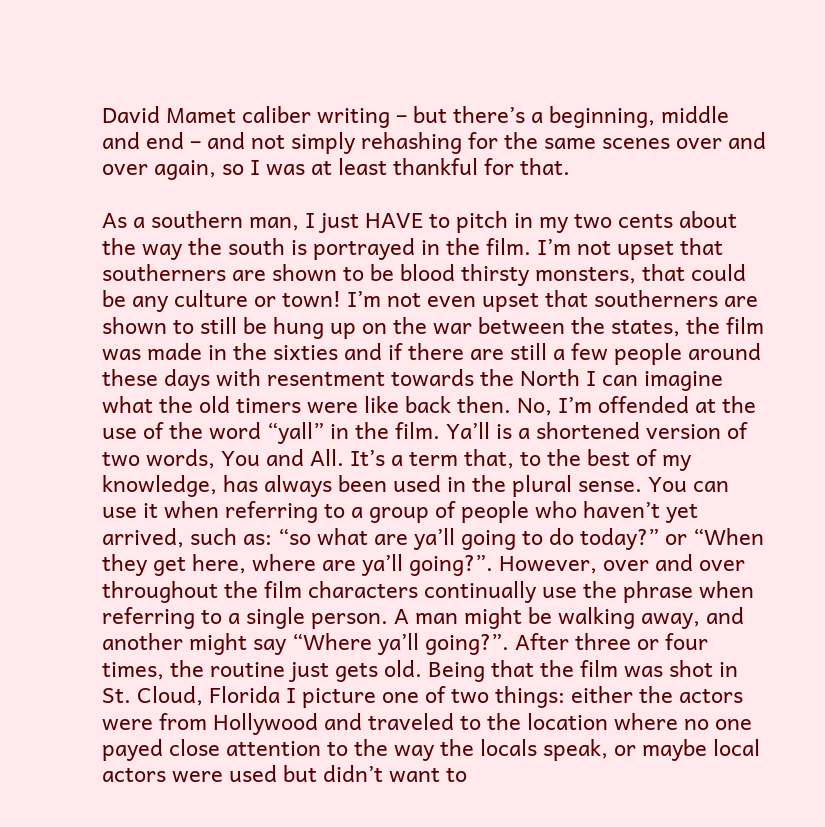David Mamet caliber writing – but there’s a beginning, middle and end – and not simply rehashing for the same scenes over and over again, so I was at least thankful for that.

As a southern man, I just HAVE to pitch in my two cents about the way the south is portrayed in the film. I’m not upset that southerners are shown to be blood thirsty monsters, that could be any culture or town! I’m not even upset that southerners are shown to still be hung up on the war between the states, the film was made in the sixties and if there are still a few people around these days with resentment towards the North I can imagine what the old timers were like back then. No, I’m offended at the use of the word “yall” in the film. Ya’ll is a shortened version of two words, You and All. It’s a term that, to the best of my knowledge, has always been used in the plural sense. You can use it when referring to a group of people who haven’t yet arrived, such as: “so what are ya’ll going to do today?” or “When they get here, where are ya’ll going?”. However, over and over throughout the film characters continually use the phrase when referring to a single person. A man might be walking away, and another might say “Where ya’ll going?”. After three or four times, the routine just gets old. Being that the film was shot in St. Cloud, Florida I picture one of two things: either the actors were from Hollywood and traveled to the location where no one payed close attention to the way the locals speak, or maybe local actors were used but didn’t want to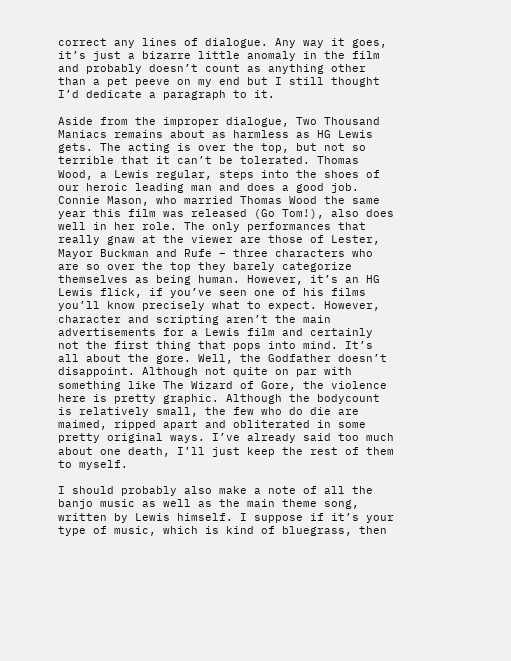correct any lines of dialogue. Any way it goes, it’s just a bizarre little anomaly in the film and probably doesn’t count as anything other than a pet peeve on my end but I still thought I’d dedicate a paragraph to it.

Aside from the improper dialogue, Two Thousand Maniacs remains about as harmless as HG Lewis gets. The acting is over the top, but not so terrible that it can’t be tolerated. Thomas Wood, a Lewis regular, steps into the shoes of our heroic leading man and does a good job. Connie Mason, who married Thomas Wood the same year this film was released (Go Tom!), also does well in her role. The only performances that really gnaw at the viewer are those of Lester, Mayor Buckman and Rufe – three characters who are so over the top they barely categorize themselves as being human. However, it’s an HG Lewis flick, if you’ve seen one of his films you’ll know precisely what to expect. However, character and scripting aren’t the main advertisements for a Lewis film and certainly not the first thing that pops into mind. It’s all about the gore. Well, the Godfather doesn’t disappoint. Although not quite on par with something like The Wizard of Gore, the violence here is pretty graphic. Although the bodycount is relatively small, the few who do die are maimed, ripped apart and obliterated in some pretty original ways. I’ve already said too much about one death, I’ll just keep the rest of them to myself.

I should probably also make a note of all the banjo music as well as the main theme song, written by Lewis himself. I suppose if it’s your type of music, which is kind of bluegrass, then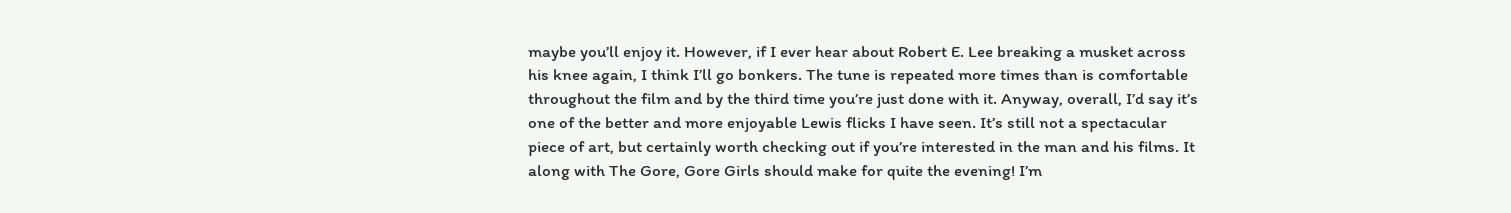maybe you’ll enjoy it. However, if I ever hear about Robert E. Lee breaking a musket across his knee again, I think I’ll go bonkers. The tune is repeated more times than is comfortable throughout the film and by the third time you’re just done with it. Anyway, overall, I’d say it’s one of the better and more enjoyable Lewis flicks I have seen. It’s still not a spectacular piece of art, but certainly worth checking out if you’re interested in the man and his films. It along with The Gore, Gore Girls should make for quite the evening! I’m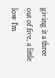giving it a three out of five, a little low I’m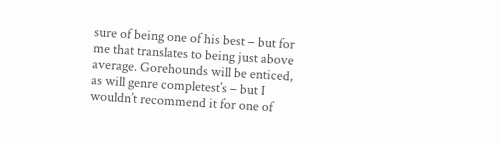sure of being one of his best – but for me that translates to being just above average. Gorehounds will be enticed, as will genre completest’s – but I wouldn’t recommend it for one of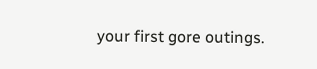your first gore outings.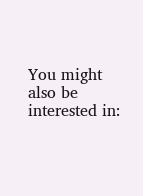You might also be interested in: